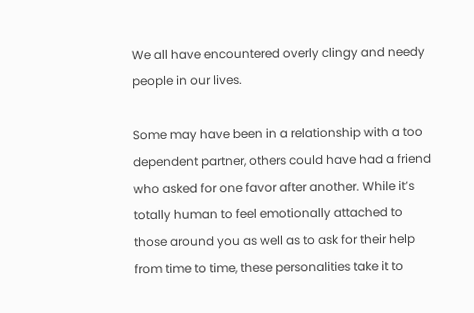We all have encountered overly clingy and needy people in our lives.

Some may have been in a relationship with a too dependent partner, others could have had a friend who asked for one favor after another. While it’s totally human to feel emotionally attached to those around you as well as to ask for their help from time to time, these personalities take it to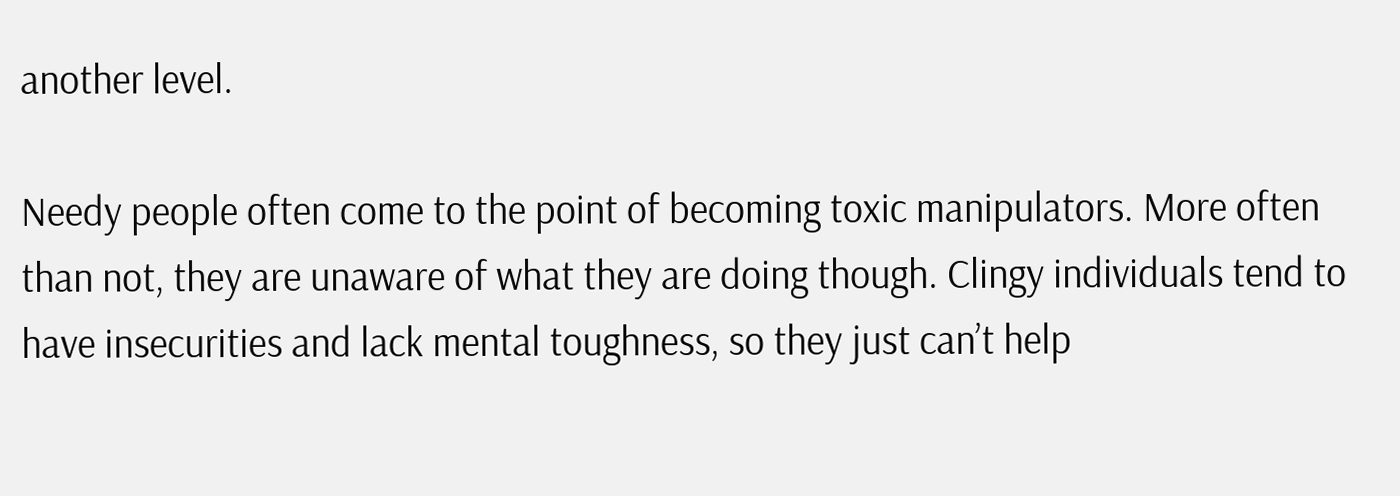another level.

Needy people often come to the point of becoming toxic manipulators. More often than not, they are unaware of what they are doing though. Clingy individuals tend to have insecurities and lack mental toughness, so they just can’t help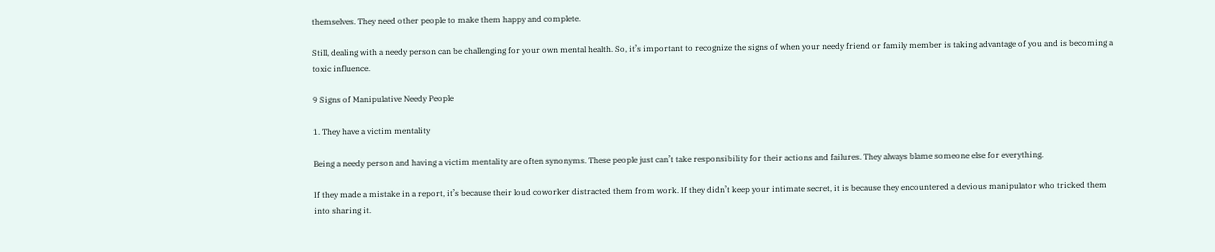themselves. They need other people to make them happy and complete.

Still, dealing with a needy person can be challenging for your own mental health. So, it’s important to recognize the signs of when your needy friend or family member is taking advantage of you and is becoming a toxic influence.

9 Signs of Manipulative Needy People

1. They have a victim mentality

Being a needy person and having a victim mentality are often synonyms. These people just can’t take responsibility for their actions and failures. They always blame someone else for everything.

If they made a mistake in a report, it’s because their loud coworker distracted them from work. If they didn’t keep your intimate secret, it is because they encountered a devious manipulator who tricked them into sharing it.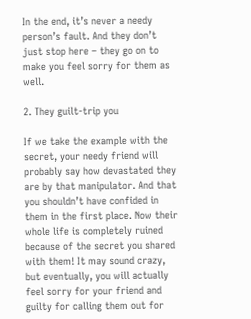In the end, it’s never a needy person’s fault. And they don’t just stop here – they go on to make you feel sorry for them as well.

2. They guilt-trip you

If we take the example with the secret, your needy friend will probably say how devastated they are by that manipulator. And that you shouldn’t have confided in them in the first place. Now their whole life is completely ruined because of the secret you shared with them! It may sound crazy, but eventually, you will actually feel sorry for your friend and guilty for calling them out for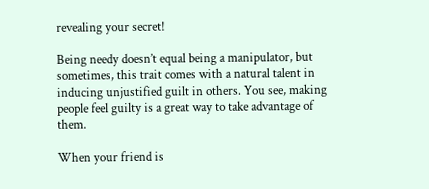revealing your secret!

Being needy doesn’t equal being a manipulator, but sometimes, this trait comes with a natural talent in inducing unjustified guilt in others. You see, making people feel guilty is a great way to take advantage of them.

When your friend is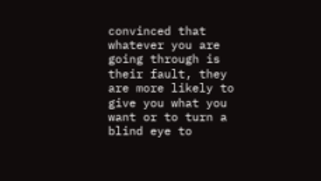convinced that whatever you are going through is their fault, they are more likely to give you what you want or to turn a blind eye to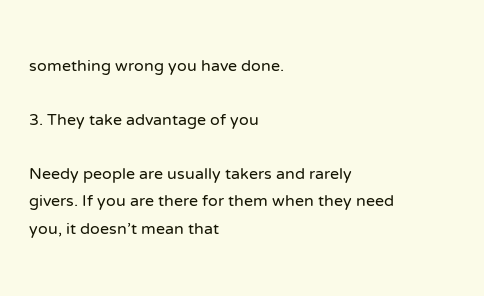something wrong you have done.

3. They take advantage of you

Needy people are usually takers and rarely givers. If you are there for them when they need you, it doesn’t mean that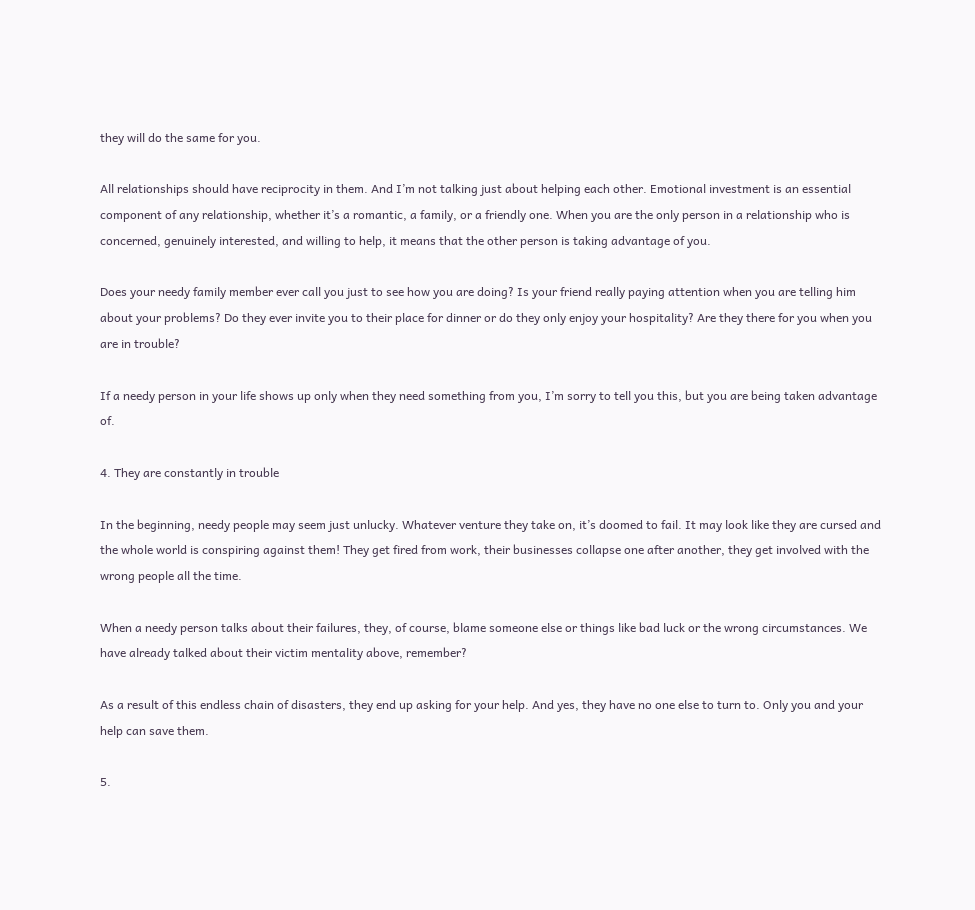they will do the same for you.

All relationships should have reciprocity in them. And I’m not talking just about helping each other. Emotional investment is an essential component of any relationship, whether it’s a romantic, a family, or a friendly one. When you are the only person in a relationship who is concerned, genuinely interested, and willing to help, it means that the other person is taking advantage of you.

Does your needy family member ever call you just to see how you are doing? Is your friend really paying attention when you are telling him about your problems? Do they ever invite you to their place for dinner or do they only enjoy your hospitality? Are they there for you when you are in trouble?

If a needy person in your life shows up only when they need something from you, I’m sorry to tell you this, but you are being taken advantage of.

4. They are constantly in trouble

In the beginning, needy people may seem just unlucky. Whatever venture they take on, it’s doomed to fail. It may look like they are cursed and the whole world is conspiring against them! They get fired from work, their businesses collapse one after another, they get involved with the wrong people all the time.

When a needy person talks about their failures, they, of course, blame someone else or things like bad luck or the wrong circumstances. We have already talked about their victim mentality above, remember?

As a result of this endless chain of disasters, they end up asking for your help. And yes, they have no one else to turn to. Only you and your help can save them.

5.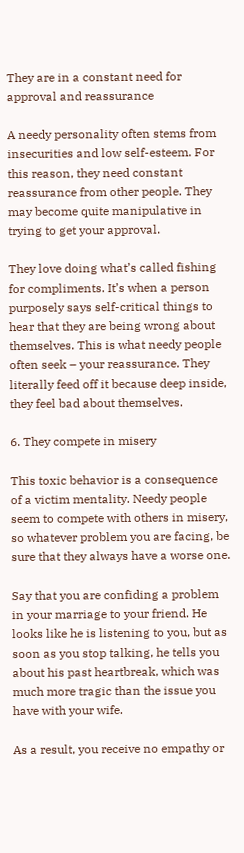They are in a constant need for approval and reassurance

A needy personality often stems from insecurities and low self-esteem. For this reason, they need constant reassurance from other people. They may become quite manipulative in trying to get your approval.

They love doing what’s called fishing for compliments. It’s when a person purposely says self-critical things to hear that they are being wrong about themselves. This is what needy people often seek – your reassurance. They literally feed off it because deep inside, they feel bad about themselves.

6. They compete in misery

This toxic behavior is a consequence of a victim mentality. Needy people seem to compete with others in misery, so whatever problem you are facing, be sure that they always have a worse one.

Say that you are confiding a problem in your marriage to your friend. He looks like he is listening to you, but as soon as you stop talking, he tells you about his past heartbreak, which was much more tragic than the issue you have with your wife.

As a result, you receive no empathy or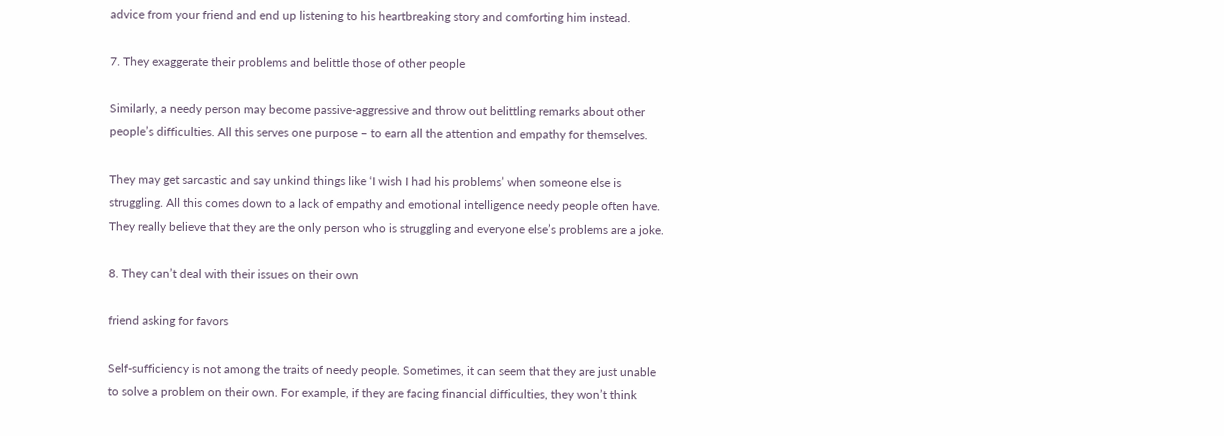advice from your friend and end up listening to his heartbreaking story and comforting him instead.

7. They exaggerate their problems and belittle those of other people

Similarly, a needy person may become passive-aggressive and throw out belittling remarks about other people’s difficulties. All this serves one purpose – to earn all the attention and empathy for themselves.

They may get sarcastic and say unkind things like ‘I wish I had his problems’ when someone else is struggling. All this comes down to a lack of empathy and emotional intelligence needy people often have. They really believe that they are the only person who is struggling and everyone else’s problems are a joke.

8. They can’t deal with their issues on their own

friend asking for favors

Self-sufficiency is not among the traits of needy people. Sometimes, it can seem that they are just unable to solve a problem on their own. For example, if they are facing financial difficulties, they won’t think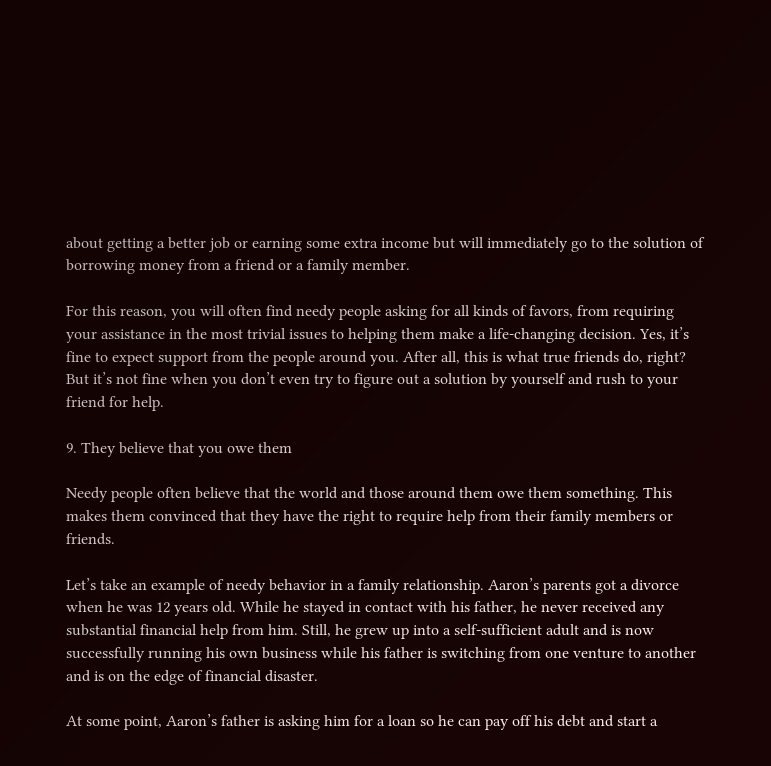about getting a better job or earning some extra income but will immediately go to the solution of borrowing money from a friend or a family member.

For this reason, you will often find needy people asking for all kinds of favors, from requiring your assistance in the most trivial issues to helping them make a life-changing decision. Yes, it’s fine to expect support from the people around you. After all, this is what true friends do, right? But it’s not fine when you don’t even try to figure out a solution by yourself and rush to your friend for help.

9. They believe that you owe them

Needy people often believe that the world and those around them owe them something. This makes them convinced that they have the right to require help from their family members or friends.

Let’s take an example of needy behavior in a family relationship. Aaron’s parents got a divorce when he was 12 years old. While he stayed in contact with his father, he never received any substantial financial help from him. Still, he grew up into a self-sufficient adult and is now successfully running his own business while his father is switching from one venture to another and is on the edge of financial disaster.

At some point, Aaron’s father is asking him for a loan so he can pay off his debt and start a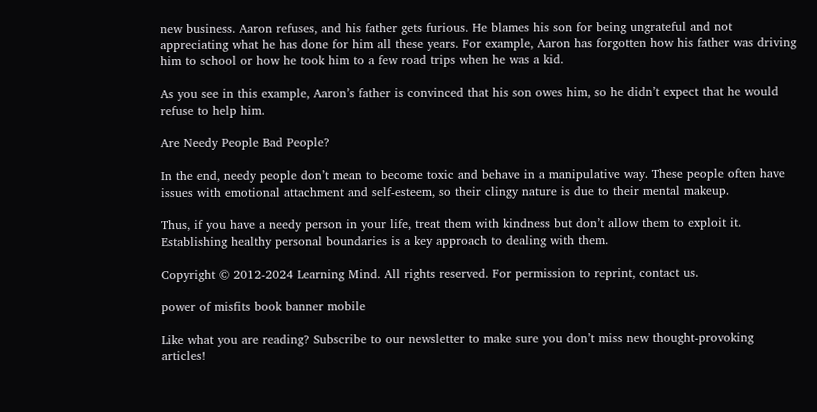new business. Aaron refuses, and his father gets furious. He blames his son for being ungrateful and not appreciating what he has done for him all these years. For example, Aaron has forgotten how his father was driving him to school or how he took him to a few road trips when he was a kid.

As you see in this example, Aaron’s father is convinced that his son owes him, so he didn’t expect that he would refuse to help him.

Are Needy People Bad People?

In the end, needy people don’t mean to become toxic and behave in a manipulative way. These people often have issues with emotional attachment and self-esteem, so their clingy nature is due to their mental makeup.

Thus, if you have a needy person in your life, treat them with kindness but don’t allow them to exploit it. Establishing healthy personal boundaries is a key approach to dealing with them.

Copyright © 2012-2024 Learning Mind. All rights reserved. For permission to reprint, contact us.

power of misfits book banner mobile

Like what you are reading? Subscribe to our newsletter to make sure you don’t miss new thought-provoking articles!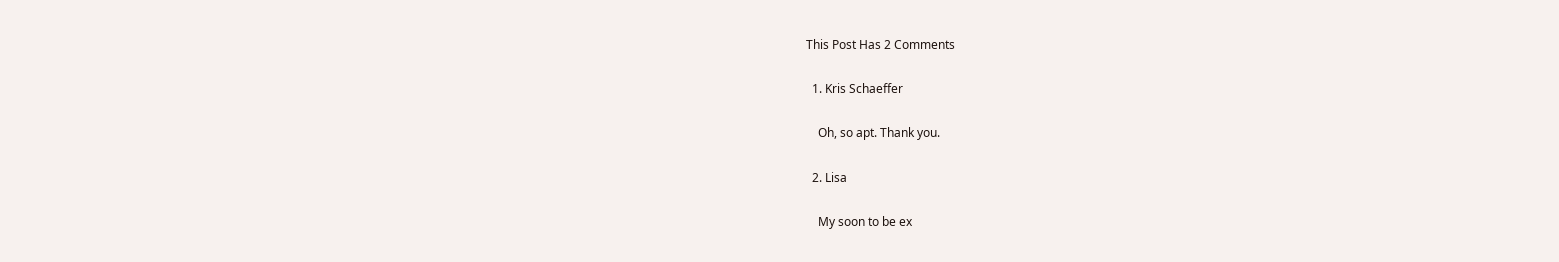This Post Has 2 Comments

  1. Kris Schaeffer

    Oh, so apt. Thank you.

  2. Lisa

    My soon to be ex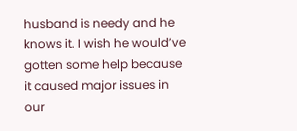husband is needy and he knows it. I wish he would’ve gotten some help because it caused major issues in our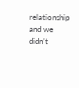relationship and we didn’t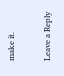make it.

Leave a Reply